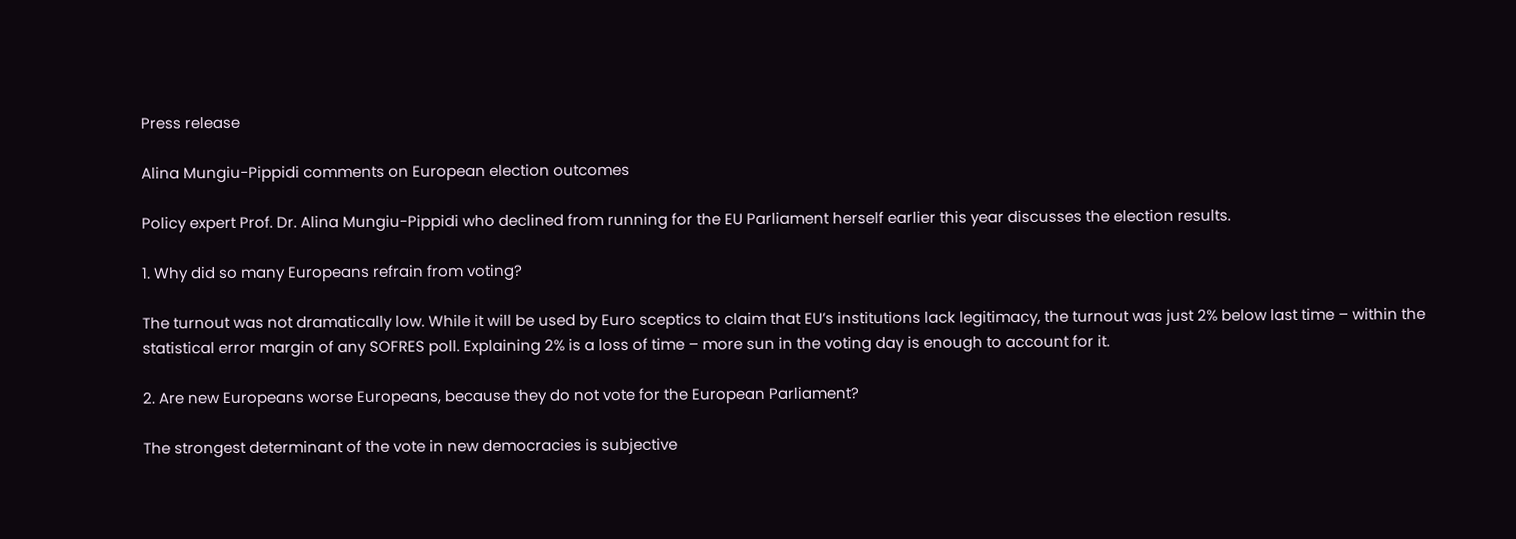Press release

Alina Mungiu-Pippidi comments on European election outcomes

Policy expert Prof. Dr. Alina Mungiu-Pippidi who declined from running for the EU Parliament herself earlier this year discusses the election results.

1. Why did so many Europeans refrain from voting?

The turnout was not dramatically low. While it will be used by Euro sceptics to claim that EU’s institutions lack legitimacy, the turnout was just 2% below last time – within the statistical error margin of any SOFRES poll. Explaining 2% is a loss of time – more sun in the voting day is enough to account for it.

2. Are new Europeans worse Europeans, because they do not vote for the European Parliament?

The strongest determinant of the vote in new democracies is subjective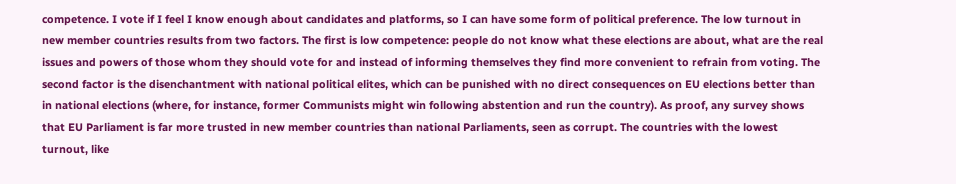competence. I vote if I feel I know enough about candidates and platforms, so I can have some form of political preference. The low turnout in new member countries results from two factors. The first is low competence: people do not know what these elections are about, what are the real issues and powers of those whom they should vote for and instead of informing themselves they find more convenient to refrain from voting. The second factor is the disenchantment with national political elites, which can be punished with no direct consequences on EU elections better than in national elections (where, for instance, former Communists might win following abstention and run the country). As proof, any survey shows that EU Parliament is far more trusted in new member countries than national Parliaments, seen as corrupt. The countries with the lowest turnout, like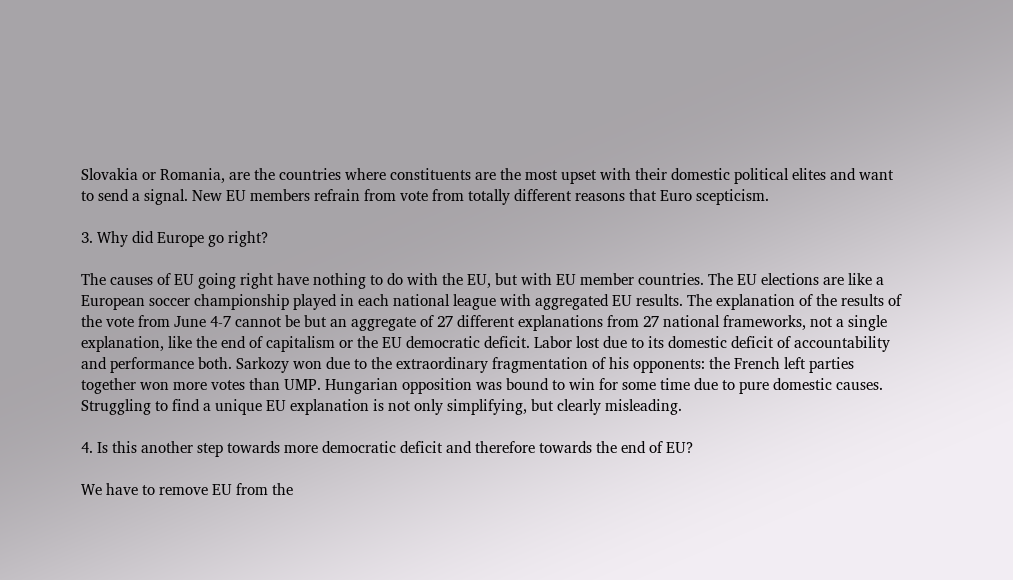Slovakia or Romania, are the countries where constituents are the most upset with their domestic political elites and want to send a signal. New EU members refrain from vote from totally different reasons that Euro scepticism.

3. Why did Europe go right?

The causes of EU going right have nothing to do with the EU, but with EU member countries. The EU elections are like a European soccer championship played in each national league with aggregated EU results. The explanation of the results of the vote from June 4-7 cannot be but an aggregate of 27 different explanations from 27 national frameworks, not a single explanation, like the end of capitalism or the EU democratic deficit. Labor lost due to its domestic deficit of accountability and performance both. Sarkozy won due to the extraordinary fragmentation of his opponents: the French left parties together won more votes than UMP. Hungarian opposition was bound to win for some time due to pure domestic causes. Struggling to find a unique EU explanation is not only simplifying, but clearly misleading.

4. Is this another step towards more democratic deficit and therefore towards the end of EU?

We have to remove EU from the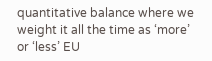quantitative balance where we weight it all the time as ‘more’ or ‘less’ EU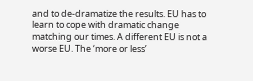and to de-dramatize the results. EU has to learn to cope with dramatic change matching our times. A different EU is not a worse EU. The ‘more or less’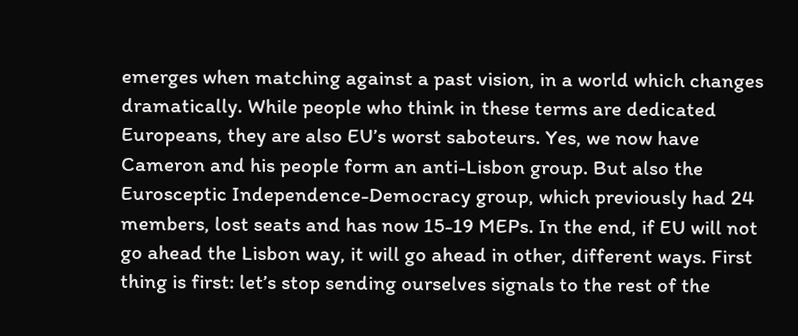emerges when matching against a past vision, in a world which changes dramatically. While people who think in these terms are dedicated Europeans, they are also EU’s worst saboteurs. Yes, we now have Cameron and his people form an anti-Lisbon group. But also the Eurosceptic Independence-Democracy group, which previously had 24 members, lost seats and has now 15-19 MEPs. In the end, if EU will not go ahead the Lisbon way, it will go ahead in other, different ways. First thing is first: let’s stop sending ourselves signals to the rest of the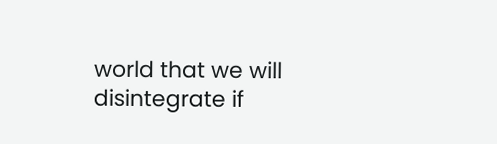world that we will disintegrate if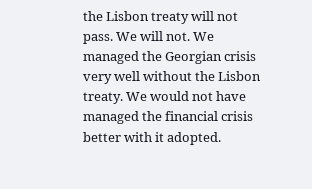the Lisbon treaty will not pass. We will not. We managed the Georgian crisis very well without the Lisbon treaty. We would not have managed the financial crisis better with it adopted.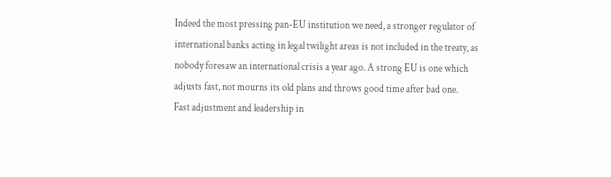Indeed the most pressing pan-EU institution we need, a stronger regulator of international banks acting in legal twilight areas is not included in the treaty, as nobody foresaw an international crisis a year ago. A strong EU is one which adjusts fast, not mourns its old plans and throws good time after bad one.
Fast adjustment and leadership in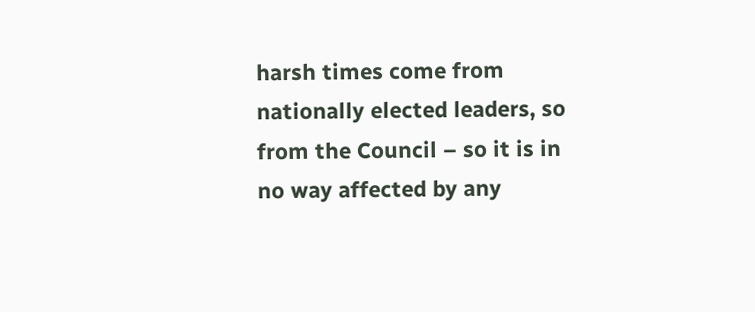harsh times come from nationally elected leaders, so from the Council – so it is in no way affected by any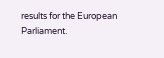results for the European Parliament.